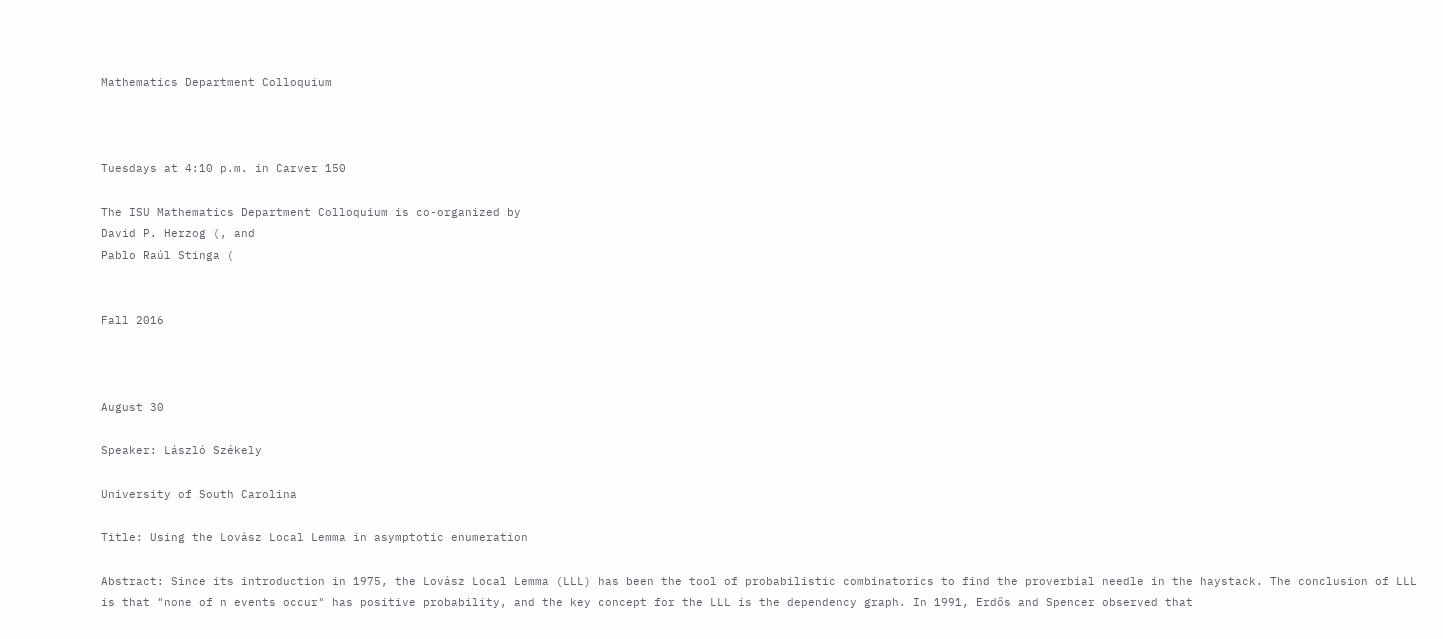Mathematics Department Colloquium



Tuesdays at 4:10 p.m. in Carver 150

The ISU Mathematics Department Colloquium is co-organized by
David P. Herzog (, and
Pablo Raúl Stinga (


Fall 2016



August 30

Speaker: László Székely

University of South Carolina

Title: Using the Lovász Local Lemma in asymptotic enumeration

Abstract: Since its introduction in 1975, the Lovász Local Lemma (LLL) has been the tool of probabilistic combinatorics to find the proverbial needle in the haystack. The conclusion of LLL is that "none of n events occur" has positive probability, and the key concept for the LLL is the dependency graph. In 1991, Erdős and Spencer observed that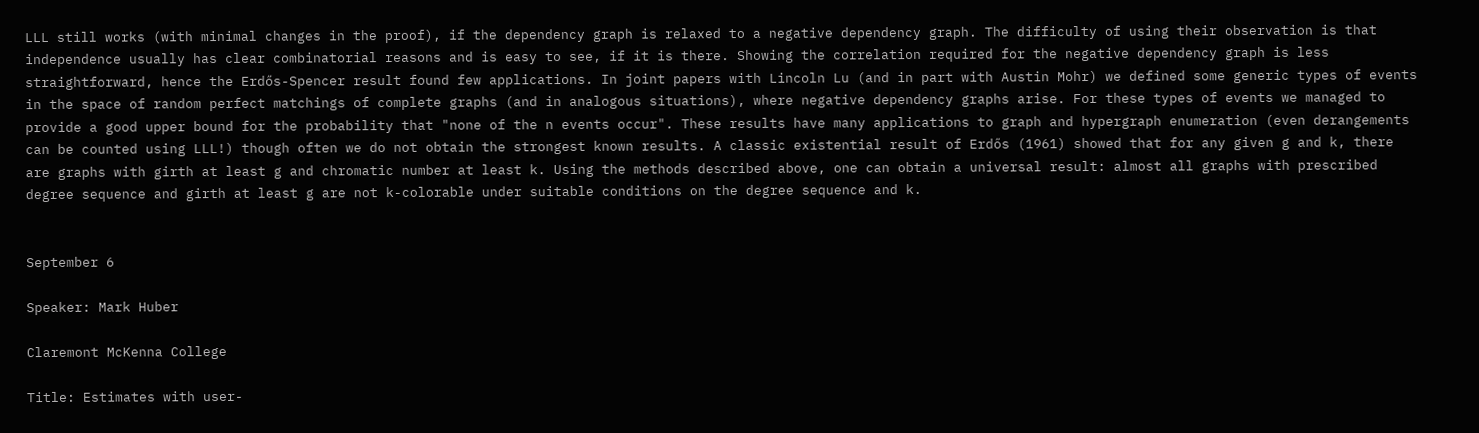LLL still works (with minimal changes in the proof), if the dependency graph is relaxed to a negative dependency graph. The difficulty of using their observation is that independence usually has clear combinatorial reasons and is easy to see, if it is there. Showing the correlation required for the negative dependency graph is less straightforward, hence the Erdős-Spencer result found few applications. In joint papers with Lincoln Lu (and in part with Austin Mohr) we defined some generic types of events in the space of random perfect matchings of complete graphs (and in analogous situations), where negative dependency graphs arise. For these types of events we managed to provide a good upper bound for the probability that "none of the n events occur". These results have many applications to graph and hypergraph enumeration (even derangements can be counted using LLL!) though often we do not obtain the strongest known results. A classic existential result of Erdős (1961) showed that for any given g and k, there are graphs with girth at least g and chromatic number at least k. Using the methods described above, one can obtain a universal result: almost all graphs with prescribed degree sequence and girth at least g are not k-colorable under suitable conditions on the degree sequence and k.


September 6

Speaker: Mark Huber

Claremont McKenna College

Title: Estimates with user-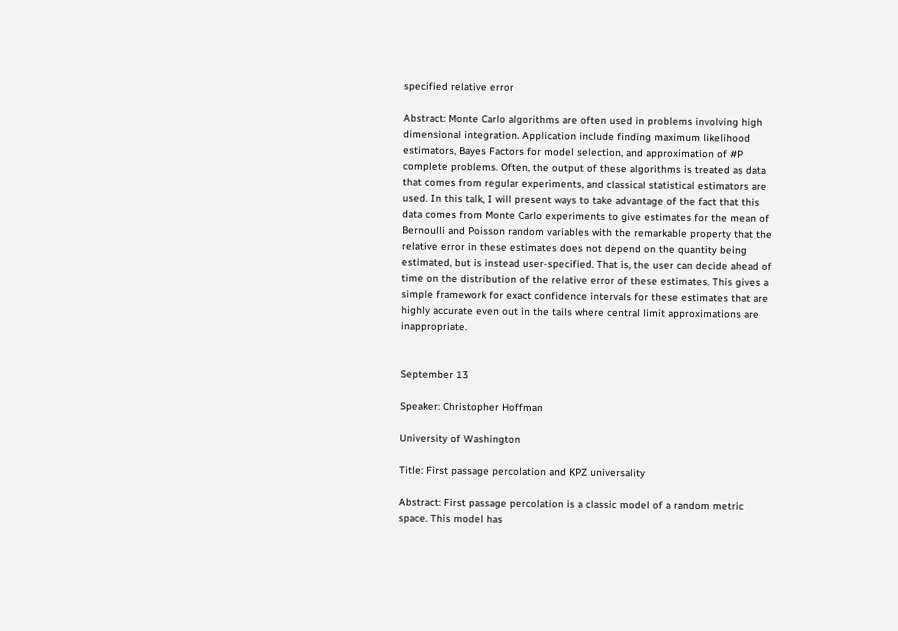specified relative error

Abstract: Monte Carlo algorithms are often used in problems involving high dimensional integration. Application include finding maximum likelihood estimators, Bayes Factors for model selection, and approximation of #P complete problems. Often, the output of these algorithms is treated as data that comes from regular experiments, and classical statistical estimators are used. In this talk, I will present ways to take advantage of the fact that this data comes from Monte Carlo experiments to give estimates for the mean of Bernoulli and Poisson random variables with the remarkable property that the relative error in these estimates does not depend on the quantity being estimated, but is instead user-specified. That is, the user can decide ahead of time on the distribution of the relative error of these estimates. This gives a simple framework for exact confidence intervals for these estimates that are highly accurate even out in the tails where central limit approximations are inappropriate.


September 13

Speaker: Christopher Hoffman

University of Washington

Title: First passage percolation and KPZ universality

Abstract: First passage percolation is a classic model of a random metric space. This model has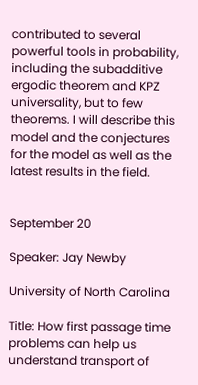contributed to several powerful tools in probability, including the subadditive ergodic theorem and KPZ universality, but to few theorems. I will describe this model and the conjectures for the model as well as the latest results in the field.


September 20

Speaker: Jay Newby

University of North Carolina

Title: How first passage time problems can help us understand transport of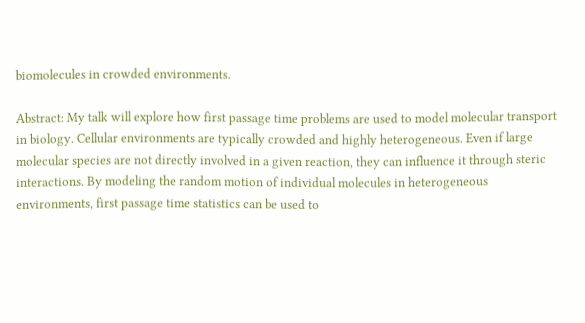biomolecules in crowded environments.

Abstract: My talk will explore how first passage time problems are used to model molecular transport in biology. Cellular environments are typically crowded and highly heterogeneous. Even if large molecular species are not directly involved in a given reaction, they can influence it through steric interactions. By modeling the random motion of individual molecules in heterogeneous environments, first passage time statistics can be used to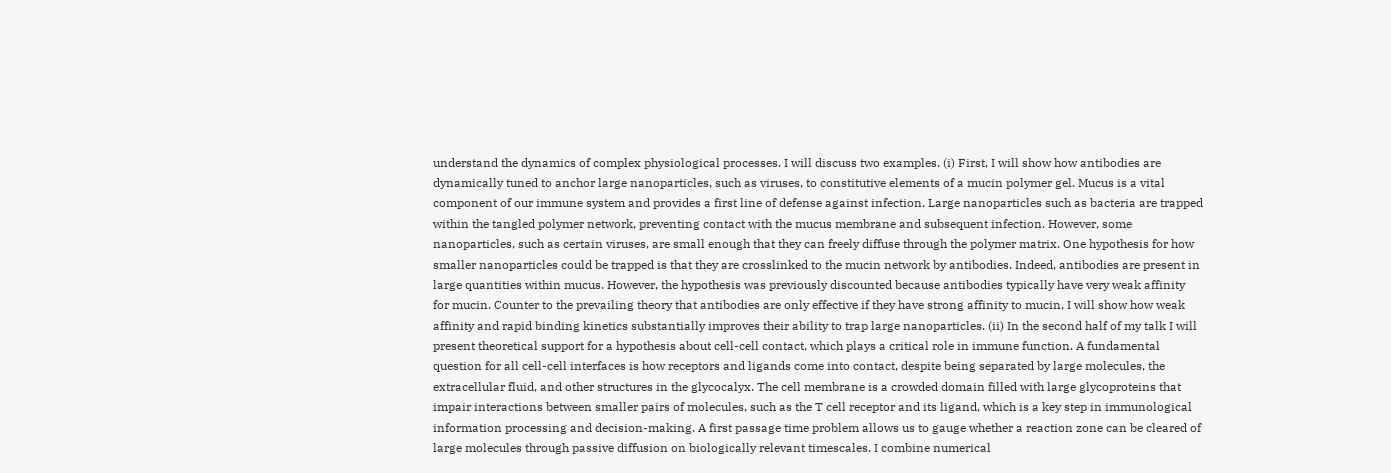understand the dynamics of complex physiological processes. I will discuss two examples. (i) First, I will show how antibodies are dynamically tuned to anchor large nanoparticles, such as viruses, to constitutive elements of a mucin polymer gel. Mucus is a vital component of our immune system and provides a first line of defense against infection. Large nanoparticles such as bacteria are trapped within the tangled polymer network, preventing contact with the mucus membrane and subsequent infection. However, some nanoparticles, such as certain viruses, are small enough that they can freely diffuse through the polymer matrix. One hypothesis for how smaller nanoparticles could be trapped is that they are crosslinked to the mucin network by antibodies. Indeed, antibodies are present in large quantities within mucus. However, the hypothesis was previously discounted because antibodies typically have very weak affinity for mucin. Counter to the prevailing theory that antibodies are only effective if they have strong affinity to mucin, I will show how weak affinity and rapid binding kinetics substantially improves their ability to trap large nanoparticles. (ii) In the second half of my talk I will present theoretical support for a hypothesis about cell-cell contact, which plays a critical role in immune function. A fundamental question for all cell-cell interfaces is how receptors and ligands come into contact, despite being separated by large molecules, the extracellular fluid, and other structures in the glycocalyx. The cell membrane is a crowded domain filled with large glycoproteins that impair interactions between smaller pairs of molecules, such as the T cell receptor and its ligand, which is a key step in immunological information processing and decision-making. A first passage time problem allows us to gauge whether a reaction zone can be cleared of large molecules through passive diffusion on biologically relevant timescales. I combine numerical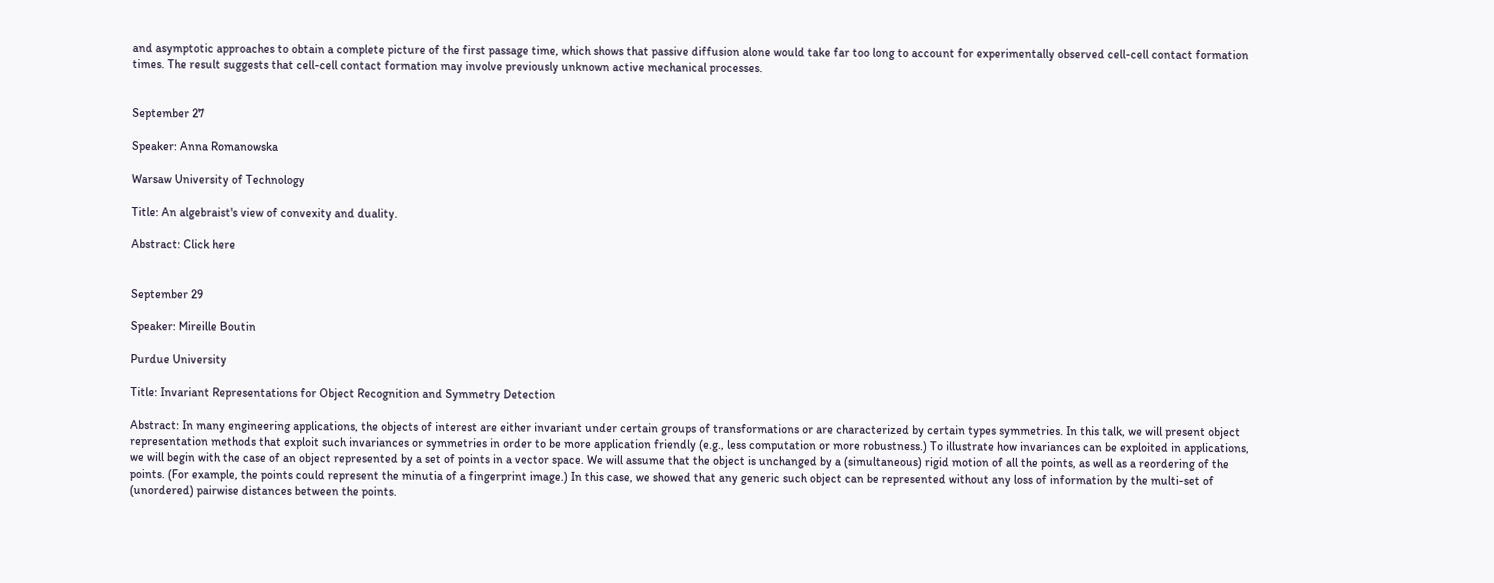and asymptotic approaches to obtain a complete picture of the first passage time, which shows that passive diffusion alone would take far too long to account for experimentally observed cell-cell contact formation times. The result suggests that cell-cell contact formation may involve previously unknown active mechanical processes.


September 27

Speaker: Anna Romanowska

Warsaw University of Technology

Title: An algebraist's view of convexity and duality.

Abstract: Click here


September 29

Speaker: Mireille Boutin

Purdue University

Title: Invariant Representations for Object Recognition and Symmetry Detection

Abstract: In many engineering applications, the objects of interest are either invariant under certain groups of transformations or are characterized by certain types symmetries. In this talk, we will present object representation methods that exploit such invariances or symmetries in order to be more application friendly (e.g., less computation or more robustness.) To illustrate how invariances can be exploited in applications, we will begin with the case of an object represented by a set of points in a vector space. We will assume that the object is unchanged by a (simultaneous) rigid motion of all the points, as well as a reordering of the points. (For example, the points could represent the minutia of a fingerprint image.) In this case, we showed that any generic such object can be represented without any loss of information by the multi-set of (unordered) pairwise distances between the points.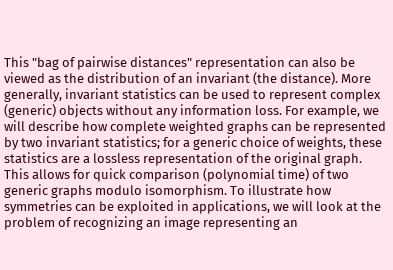This "bag of pairwise distances" representation can also be viewed as the distribution of an invariant (the distance). More generally, invariant statistics can be used to represent complex (generic) objects without any information loss. For example, we will describe how complete weighted graphs can be represented by two invariant statistics; for a generic choice of weights, these statistics are a lossless representation of the original graph. This allows for quick comparison (polynomial time) of two generic graphs modulo isomorphism. To illustrate how symmetries can be exploited in applications, we will look at the problem of recognizing an image representing an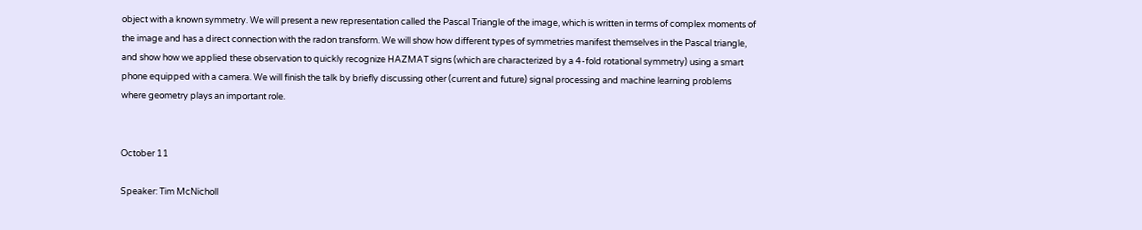object with a known symmetry. We will present a new representation called the Pascal Triangle of the image, which is written in terms of complex moments of the image and has a direct connection with the radon transform. We will show how different types of symmetries manifest themselves in the Pascal triangle, and show how we applied these observation to quickly recognize HAZMAT signs (which are characterized by a 4-fold rotational symmetry) using a smart phone equipped with a camera. We will finish the talk by briefly discussing other (current and future) signal processing and machine learning problems where geometry plays an important role.


October 11

Speaker: Tim McNicholl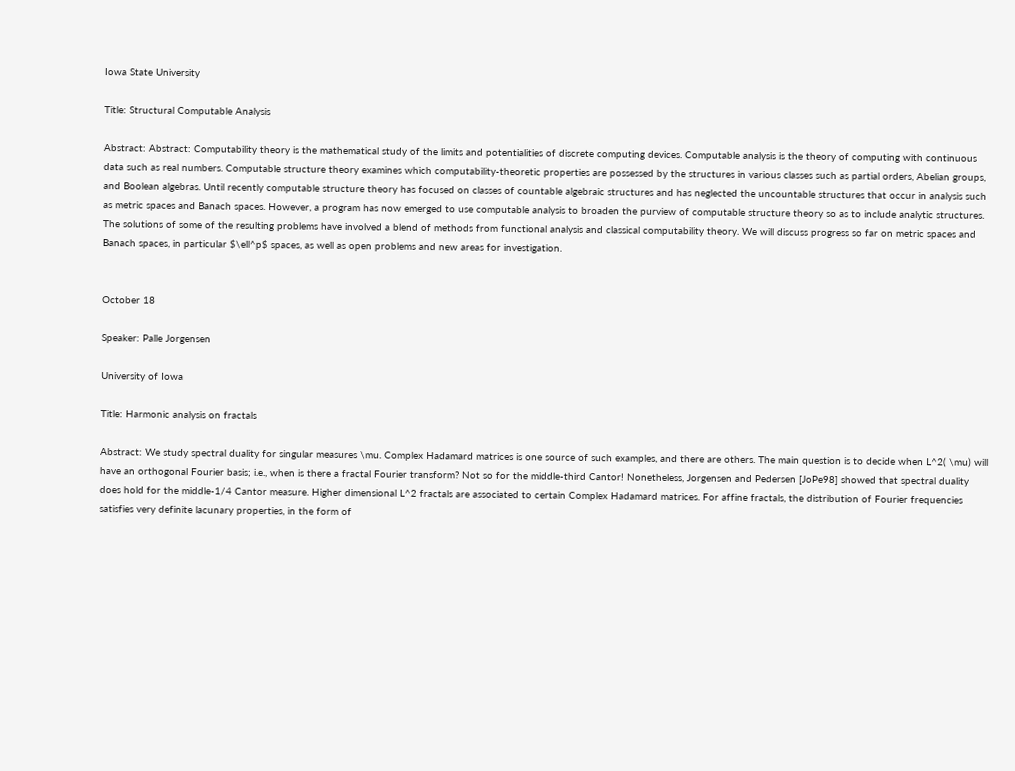Iowa State University

Title: Structural Computable Analysis

Abstract: Abstract: Computability theory is the mathematical study of the limits and potentialities of discrete computing devices. Computable analysis is the theory of computing with continuous data such as real numbers. Computable structure theory examines which computability-theoretic properties are possessed by the structures in various classes such as partial orders, Abelian groups, and Boolean algebras. Until recently computable structure theory has focused on classes of countable algebraic structures and has neglected the uncountable structures that occur in analysis such as metric spaces and Banach spaces. However, a program has now emerged to use computable analysis to broaden the purview of computable structure theory so as to include analytic structures. The solutions of some of the resulting problems have involved a blend of methods from functional analysis and classical computability theory. We will discuss progress so far on metric spaces and Banach spaces, in particular $\ell^p$ spaces, as well as open problems and new areas for investigation.


October 18

Speaker: Palle Jorgensen

University of Iowa

Title: Harmonic analysis on fractals

Abstract: We study spectral duality for singular measures \mu. Complex Hadamard matrices is one source of such examples, and there are others. The main question is to decide when L^2( \mu) will have an orthogonal Fourier basis; i.e., when is there a fractal Fourier transform? Not so for the middle-third Cantor! Nonetheless, Jorgensen and Pedersen [JoPe98] showed that spectral duality does hold for the middle-1/4 Cantor measure. Higher dimensional L^2 fractals are associated to certain Complex Hadamard matrices. For affine fractals, the distribution of Fourier frequencies satisfies very definite lacunary properties, in the form of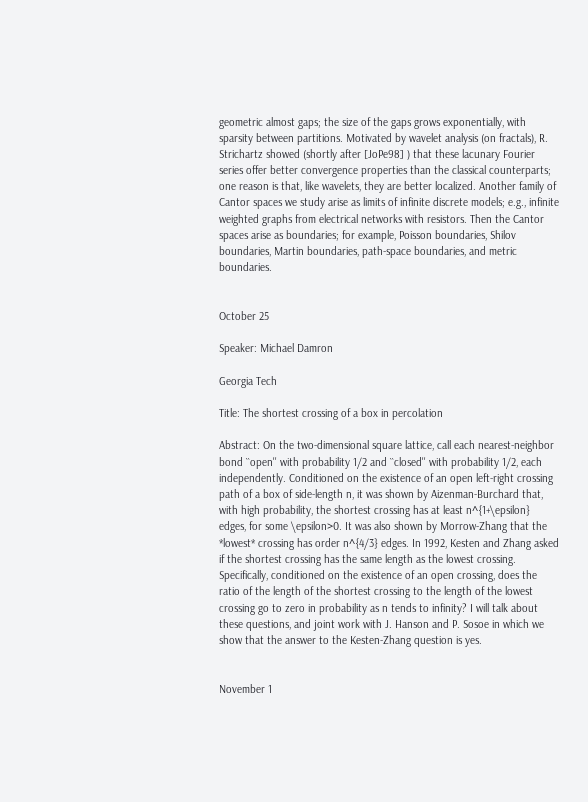geometric almost gaps; the size of the gaps grows exponentially, with sparsity between partitions. Motivated by wavelet analysis (on fractals), R. Strichartz showed (shortly after [JoPe98] ) that these lacunary Fourier series offer better convergence properties than the classical counterparts; one reason is that, like wavelets, they are better localized. Another family of Cantor spaces we study arise as limits of infinite discrete models; e.g., infinite weighted graphs from electrical networks with resistors. Then the Cantor spaces arise as boundaries; for example, Poisson boundaries, Shilov boundaries, Martin boundaries, path-space boundaries, and metric boundaries.


October 25

Speaker: Michael Damron

Georgia Tech

Title: The shortest crossing of a box in percolation

Abstract: On the two-dimensional square lattice, call each nearest-neighbor bond ``open'' with probability 1/2 and ``closed'' with probability 1/2, each independently. Conditioned on the existence of an open left-right crossing path of a box of side-length n, it was shown by Aizenman-Burchard that, with high probability, the shortest crossing has at least n^{1+\epsilon} edges, for some \epsilon>0. It was also shown by Morrow-Zhang that the *lowest* crossing has order n^{4/3} edges. In 1992, Kesten and Zhang asked if the shortest crossing has the same length as the lowest crossing. Specifically, conditioned on the existence of an open crossing, does the ratio of the length of the shortest crossing to the length of the lowest crossing go to zero in probability as n tends to infinity? I will talk about these questions, and joint work with J. Hanson and P. Sosoe in which we show that the answer to the Kesten-Zhang question is yes.


November 1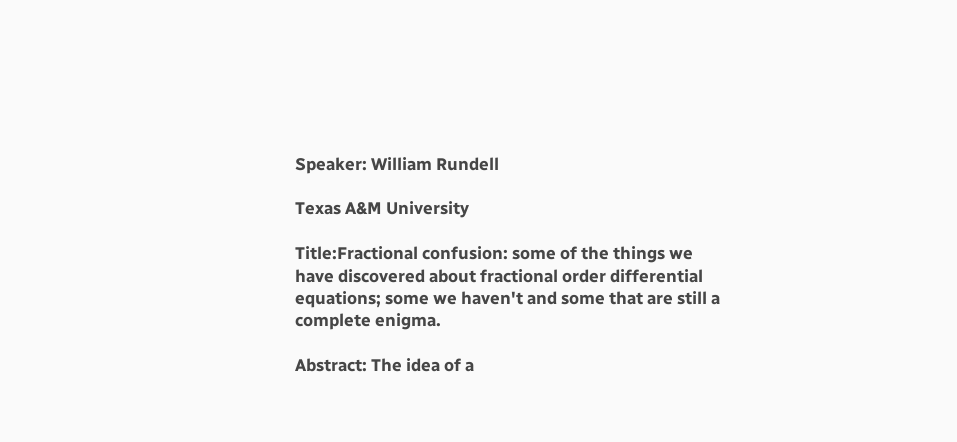Speaker: William Rundell

Texas A&M University

Title:Fractional confusion: some of the things we have discovered about fractional order differential equations; some we haven't and some that are still a complete enigma.

Abstract: The idea of a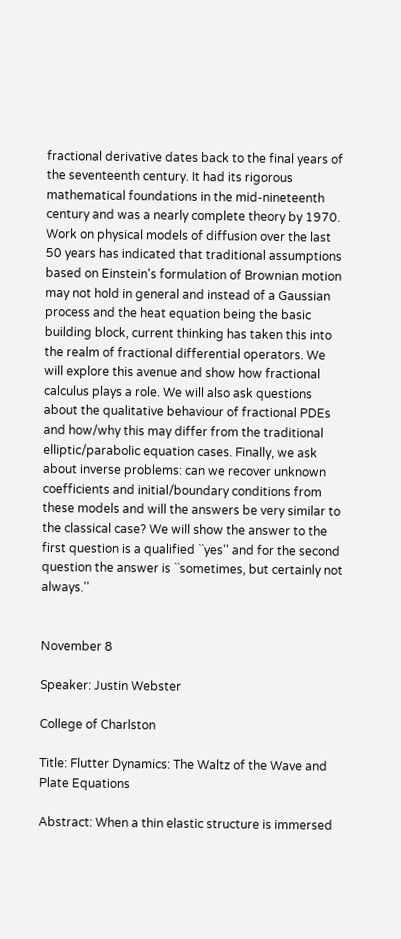fractional derivative dates back to the final years of the seventeenth century. It had its rigorous mathematical foundations in the mid-nineteenth century and was a nearly complete theory by 1970. Work on physical models of diffusion over the last 50 years has indicated that traditional assumptions based on Einstein's formulation of Brownian motion may not hold in general and instead of a Gaussian process and the heat equation being the basic building block, current thinking has taken this into the realm of fractional differential operators. We will explore this avenue and show how fractional calculus plays a role. We will also ask questions about the qualitative behaviour of fractional PDEs and how/why this may differ from the traditional elliptic/parabolic equation cases. Finally, we ask about inverse problems: can we recover unknown coefficients and initial/boundary conditions from these models and will the answers be very similar to the classical case? We will show the answer to the first question is a qualified ``yes'' and for the second question the answer is ``sometimes, but certainly not always.''


November 8

Speaker: Justin Webster

College of Charlston

Title: Flutter Dynamics: The Waltz of the Wave and Plate Equations

Abstract: When a thin elastic structure is immersed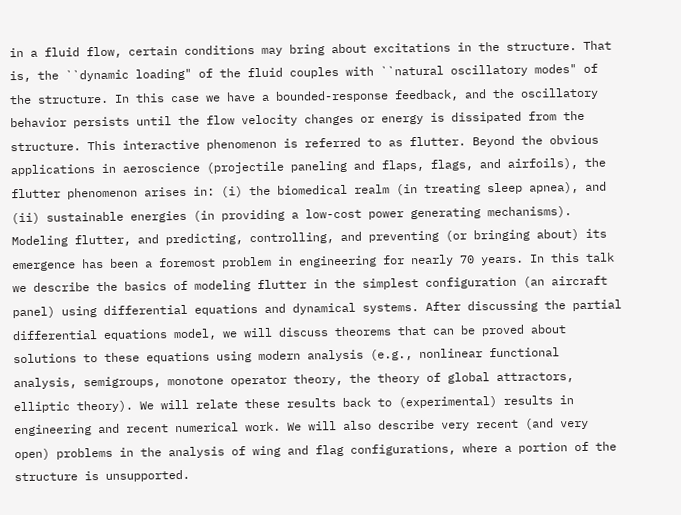in a fluid flow, certain conditions may bring about excitations in the structure. That is, the ``dynamic loading" of the fluid couples with ``natural oscillatory modes" of the structure. In this case we have a bounded-response feedback, and the oscillatory behavior persists until the flow velocity changes or energy is dissipated from the structure. This interactive phenomenon is referred to as flutter. Beyond the obvious applications in aeroscience (projectile paneling and flaps, flags, and airfoils), the flutter phenomenon arises in: (i) the biomedical realm (in treating sleep apnea), and (ii) sustainable energies (in providing a low-cost power generating mechanisms). Modeling flutter, and predicting, controlling, and preventing (or bringing about) its emergence has been a foremost problem in engineering for nearly 70 years. In this talk we describe the basics of modeling flutter in the simplest configuration (an aircraft panel) using differential equations and dynamical systems. After discussing the partial differential equations model, we will discuss theorems that can be proved about solutions to these equations using modern analysis (e.g., nonlinear functional analysis, semigroups, monotone operator theory, the theory of global attractors, elliptic theory). We will relate these results back to (experimental) results in engineering and recent numerical work. We will also describe very recent (and very open) problems in the analysis of wing and flag configurations, where a portion of the structure is unsupported.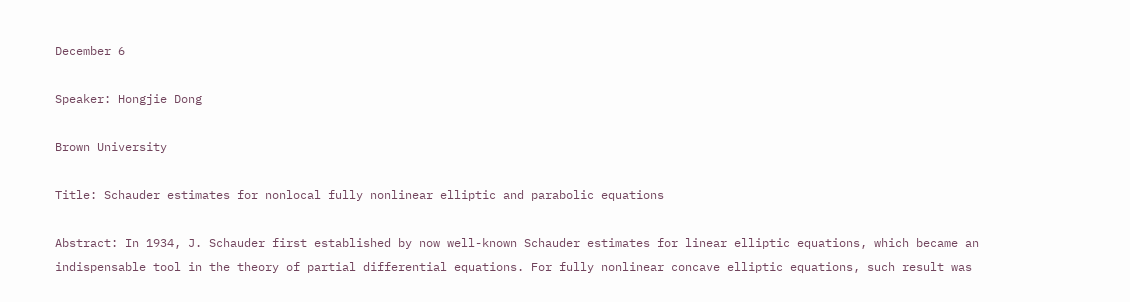December 6

Speaker: Hongjie Dong

Brown University

Title: Schauder estimates for nonlocal fully nonlinear elliptic and parabolic equations

Abstract: In 1934, J. Schauder first established by now well-known Schauder estimates for linear elliptic equations, which became an indispensable tool in the theory of partial differential equations. For fully nonlinear concave elliptic equations, such result was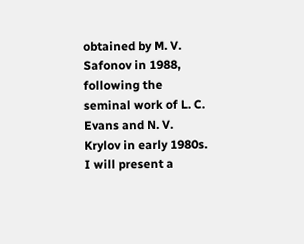obtained by M. V. Safonov in 1988, following the seminal work of L. C. Evans and N. V. Krylov in early 1980s. I will present a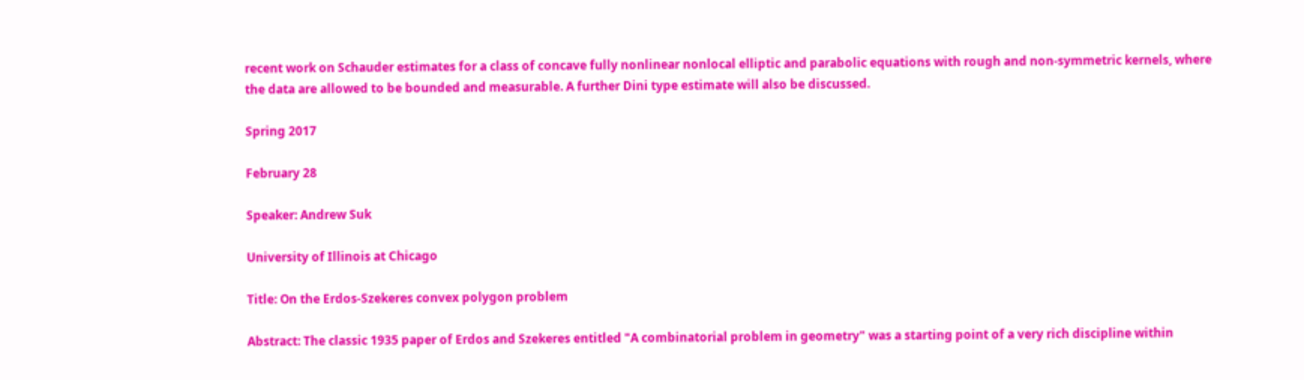recent work on Schauder estimates for a class of concave fully nonlinear nonlocal elliptic and parabolic equations with rough and non-symmetric kernels, where the data are allowed to be bounded and measurable. A further Dini type estimate will also be discussed.

Spring 2017

February 28

Speaker: Andrew Suk

University of Illinois at Chicago

Title: On the Erdos-Szekeres convex polygon problem

Abstract: The classic 1935 paper of Erdos and Szekeres entitled "A combinatorial problem in geometry" was a starting point of a very rich discipline within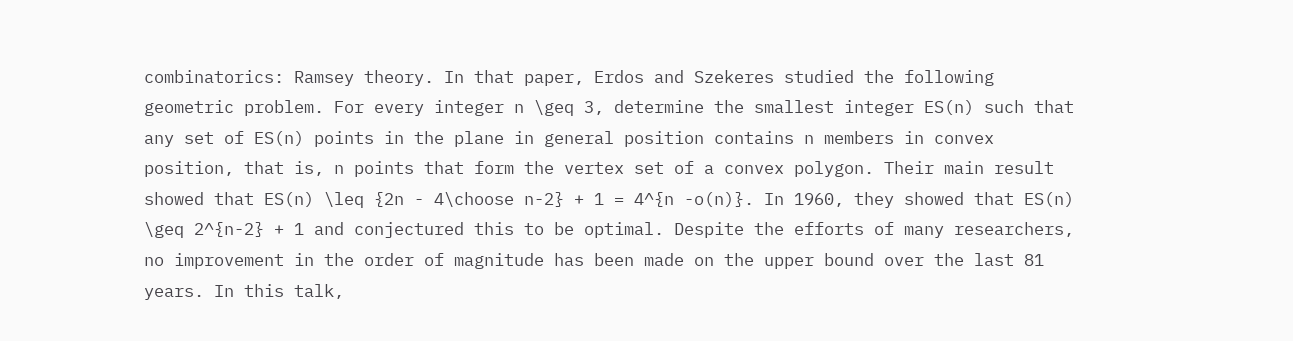combinatorics: Ramsey theory. In that paper, Erdos and Szekeres studied the following geometric problem. For every integer n \geq 3, determine the smallest integer ES(n) such that any set of ES(n) points in the plane in general position contains n members in convex position, that is, n points that form the vertex set of a convex polygon. Their main result showed that ES(n) \leq {2n - 4\choose n-2} + 1 = 4^{n -o(n)}. In 1960, they showed that ES(n) \geq 2^{n-2} + 1 and conjectured this to be optimal. Despite the efforts of many researchers, no improvement in the order of magnitude has been made on the upper bound over the last 81 years. In this talk,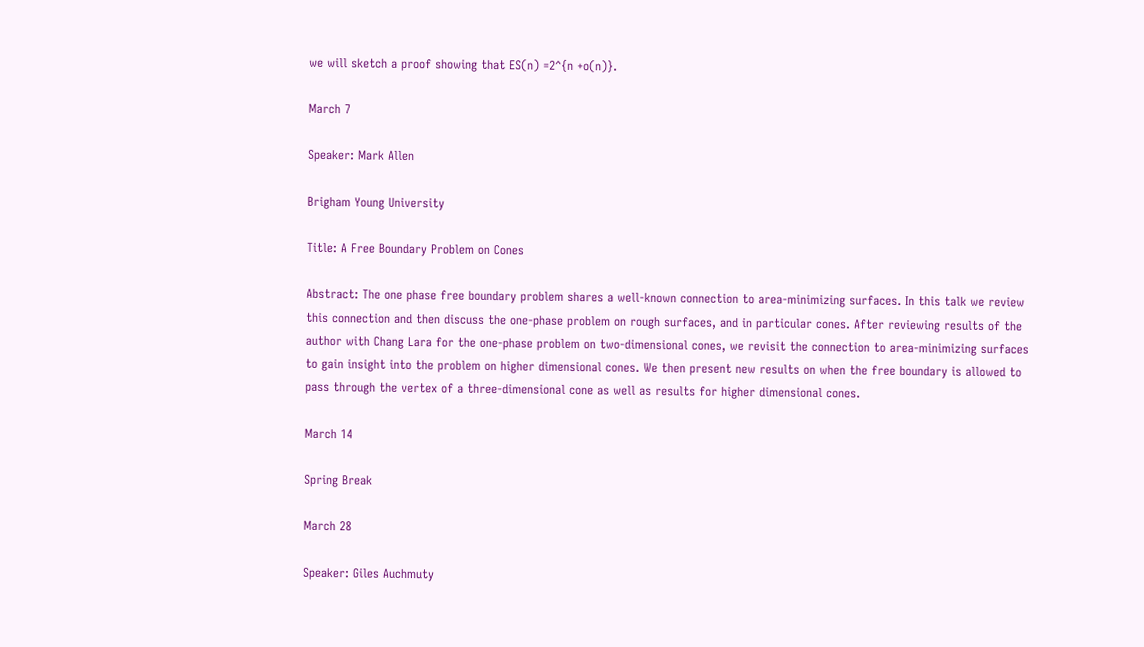we will sketch a proof showing that ES(n) =2^{n +o(n)}.

March 7

Speaker: Mark Allen

Brigham Young University

Title: A Free Boundary Problem on Cones

Abstract: The one phase free boundary problem shares a well-known connection to area-minimizing surfaces. In this talk we review this connection and then discuss the one-phase problem on rough surfaces, and in particular cones. After reviewing results of the author with Chang Lara for the one-phase problem on two-dimensional cones, we revisit the connection to area-minimizing surfaces to gain insight into the problem on higher dimensional cones. We then present new results on when the free boundary is allowed to pass through the vertex of a three-dimensional cone as well as results for higher dimensional cones.

March 14

Spring Break

March 28

Speaker: Giles Auchmuty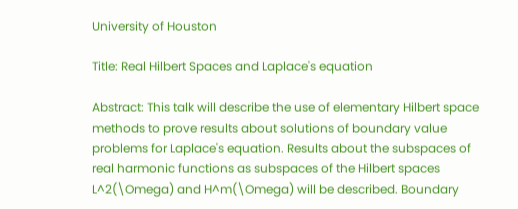University of Houston

Title: Real Hilbert Spaces and Laplace's equation

Abstract: This talk will describe the use of elementary Hilbert space methods to prove results about solutions of boundary value problems for Laplace's equation. Results about the subspaces of real harmonic functions as subspaces of the Hilbert spaces L^2(\Omega) and H^m(\Omega) will be described. Boundary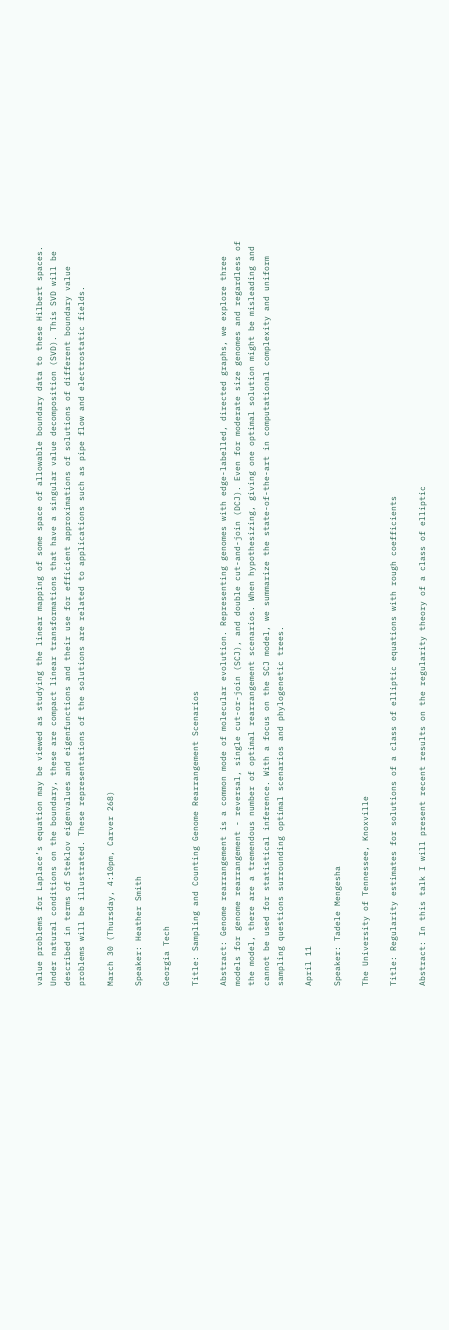value problems for Laplace’s equation may be viewed as studying the linear mapping of some space of allowable boundary data to these Hilbert spaces.
Under natural conditions on the boundary, these are compact linear transformations that have a singular value decomposition (SVD). This SVD will be described in terms of Steklov eigenvalues and eigenfunctions and their use for efficient approximations of solutions of different boundary value problems will be illustrated. These representations of the solutions are related to applications such as pipe flow and electrostatic fields.

March 30 (Thursday, 4:10pm, Carver 268)

Speaker: Heather Smith

Georgia Tech

Title: Sampling and Counting Genome Rearrangement Scenarios

Abstract: Genome rearrangement is a common mode of molecular evolution. Representing genomes with edge-labelled, directed graphs, we explore three models for genome rearrangement - reversal, single cut-or-join (SCJ), and double cut-and-join (DCJ). Even for moderate size genomes and regardless of the model, there are a tremendous number of optimal rearrangement scenarios. When hypothesizing, giving one optimal solution might be misleading and cannot be used for statistical inference. With a focus on the SCJ model, we summarize the state-of-the-art in computational complexity and uniform sampling questions surrounding optimal scenarios and phylogenetic trees.

April 11

Speaker: Tadele Mengesha

The University of Tennessee, Knoxville

Title: Regularity estimates for solutions of a class of elliptic equations with rough coefficients

Abstract: In this talk I will present recent results on the regularity theory of a class of elliptic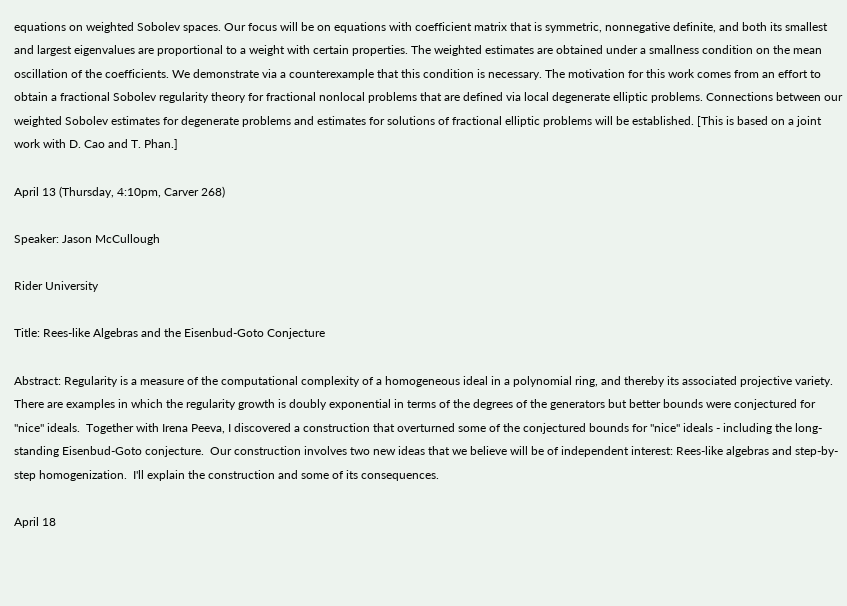equations on weighted Sobolev spaces. Our focus will be on equations with coefficient matrix that is symmetric, nonnegative definite, and both its smallest and largest eigenvalues are proportional to a weight with certain properties. The weighted estimates are obtained under a smallness condition on the mean oscillation of the coefficients. We demonstrate via a counterexample that this condition is necessary. The motivation for this work comes from an effort to obtain a fractional Sobolev regularity theory for fractional nonlocal problems that are defined via local degenerate elliptic problems. Connections between our weighted Sobolev estimates for degenerate problems and estimates for solutions of fractional elliptic problems will be established. [This is based on a joint work with D. Cao and T. Phan.]

April 13 (Thursday, 4:10pm, Carver 268)

Speaker: Jason McCullough

Rider University

Title: Rees-like Algebras and the Eisenbud-Goto Conjecture

Abstract: Regularity is a measure of the computational complexity of a homogeneous ideal in a polynomial ring, and thereby its associated projective variety.  There are examples in which the regularity growth is doubly exponential in terms of the degrees of the generators but better bounds were conjectured for "nice" ideals.  Together with Irena Peeva, I discovered a construction that overturned some of the conjectured bounds for "nice" ideals - including the long-standing Eisenbud-Goto conjecture.  Our construction involves two new ideas that we believe will be of independent interest: Rees-like algebras and step-by-step homogenization.  I'll explain the construction and some of its consequences.

April 18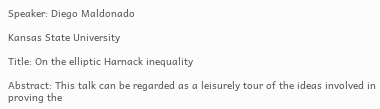Speaker: Diego Maldonado

Kansas State University

Title: On the elliptic Harnack inequality

Abstract: This talk can be regarded as a leisurely tour of the ideas involved in proving the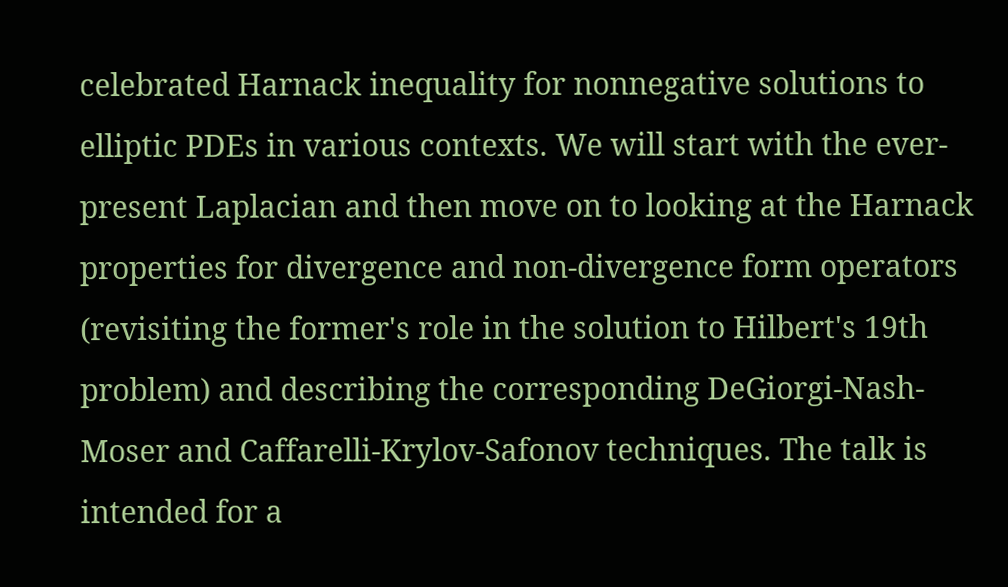celebrated Harnack inequality for nonnegative solutions to elliptic PDEs in various contexts. We will start with the ever-present Laplacian and then move on to looking at the Harnack properties for divergence and non-divergence form operators (revisiting the former's role in the solution to Hilbert's 19th problem) and describing the corresponding DeGiorgi-Nash-Moser and Caffarelli-Krylov-Safonov techniques. The talk is intended for a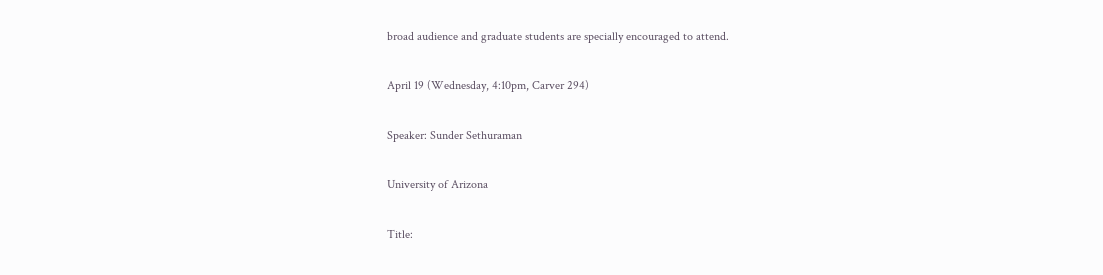broad audience and graduate students are specially encouraged to attend.

April 19 (Wednesday, 4:10pm, Carver 294)

Speaker: Sunder Sethuraman

University of Arizona

Title: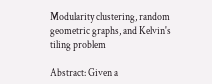Modularity clustering, random geometric graphs, and Kelvin's tiling problem

Abstract: Given a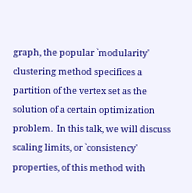graph, the popular `modularity' clustering method specifices a partition of the vertex set as the solution of a certain optimization problem.  In this talk, we will discuss scaling limits, or `consistency' properties, of this method with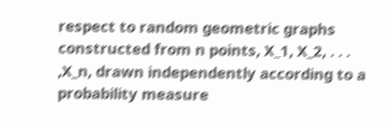respect to random geometric graphs constructed from n points, X_1, X_2, . . . ,X_n, drawn independently according to a probability measure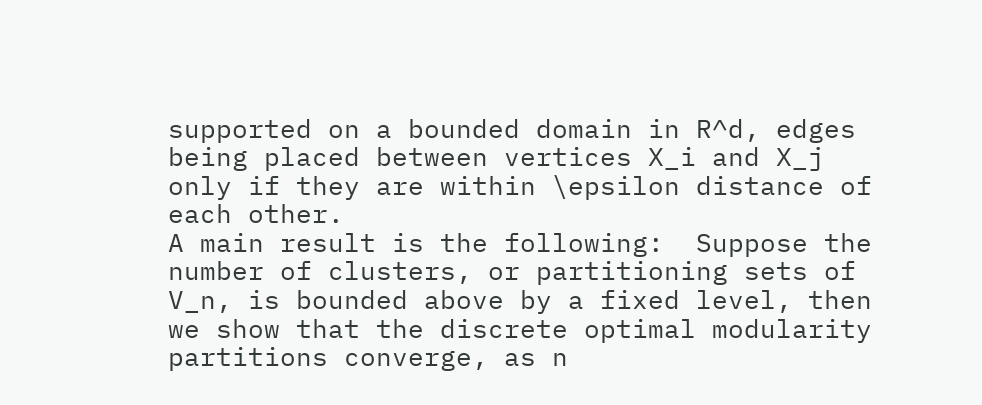supported on a bounded domain in R^d, edges being placed between vertices X_i and X_j only if they are within \epsilon distance of each other.
A main result is the following:  Suppose the number of clusters, or partitioning sets of V_n, is bounded above by a fixed level, then we show that the discrete optimal modularity partitions converge, as n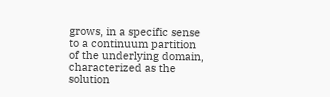grows, in a specific sense to a continuum partition of the underlying domain, characterized as the solution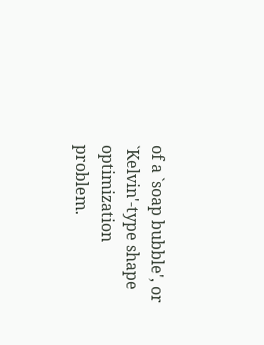of a `soap bubble', or `Kelvin'-type shape optimization problem.